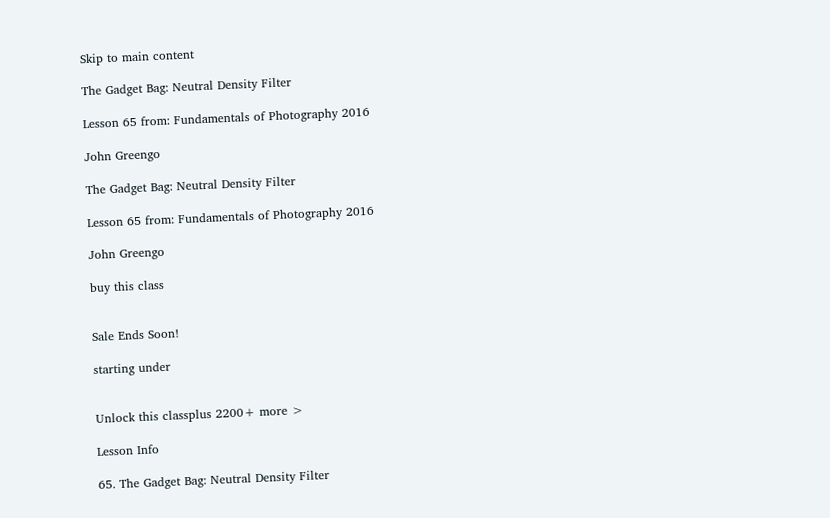Skip to main content

The Gadget Bag: Neutral Density Filter

Lesson 65 from: Fundamentals of Photography 2016

John Greengo

The Gadget Bag: Neutral Density Filter

Lesson 65 from: Fundamentals of Photography 2016

John Greengo

buy this class


Sale Ends Soon!

starting under


Unlock this classplus 2200+ more >

Lesson Info

65. The Gadget Bag: Neutral Density Filter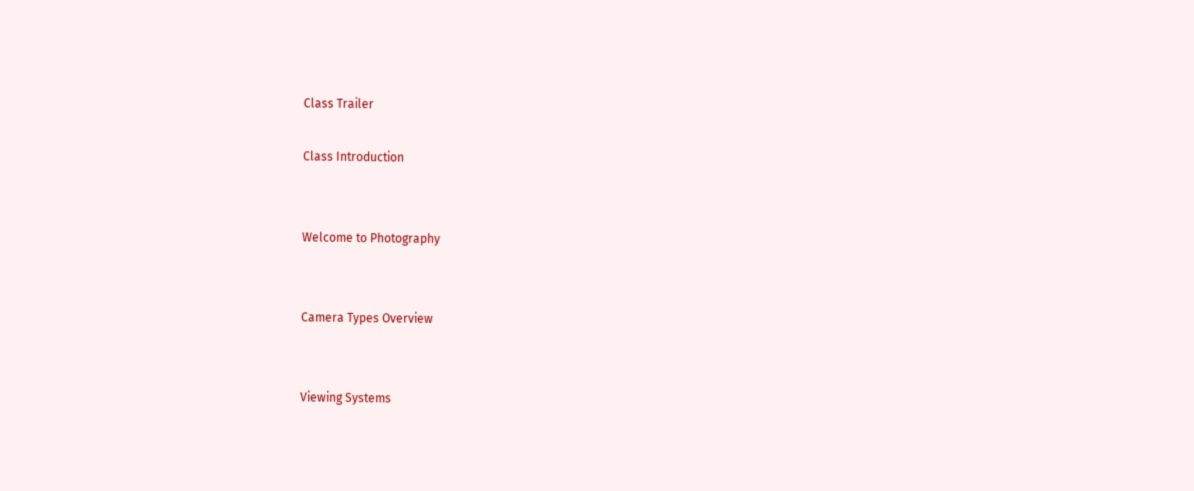Class Trailer

Class Introduction


Welcome to Photography


Camera Types Overview


Viewing Systems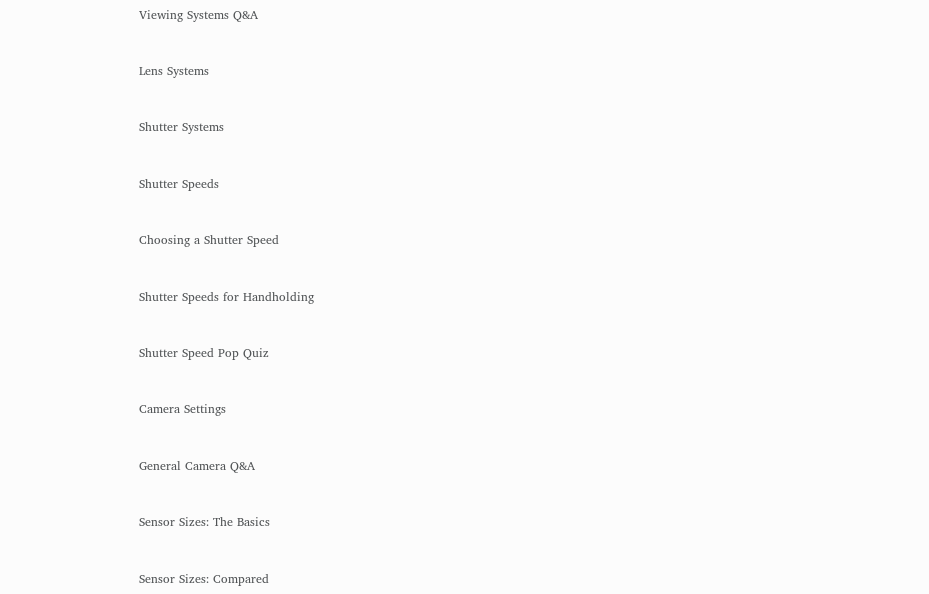Viewing Systems Q&A


Lens Systems


Shutter Systems


Shutter Speeds


Choosing a Shutter Speed


Shutter Speeds for Handholding


Shutter Speed Pop Quiz


Camera Settings


General Camera Q&A


Sensor Sizes: The Basics


Sensor Sizes: Compared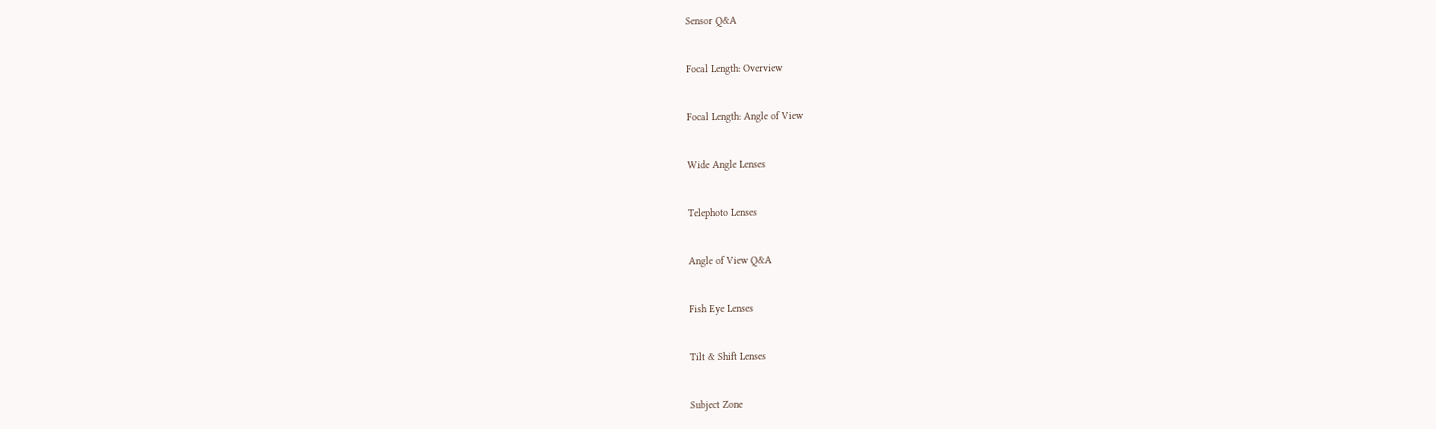Sensor Q&A


Focal Length: Overview


Focal Length: Angle of View


Wide Angle Lenses


Telephoto Lenses


Angle of View Q&A


Fish Eye Lenses


Tilt & Shift Lenses


Subject Zone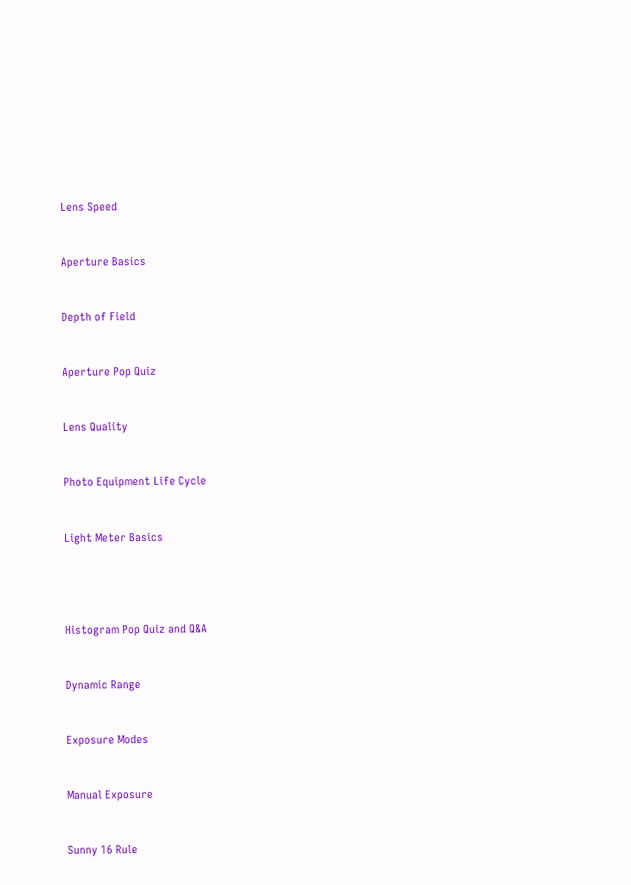Lens Speed


Aperture Basics


Depth of Field


Aperture Pop Quiz


Lens Quality


Photo Equipment Life Cycle


Light Meter Basics




Histogram Pop Quiz and Q&A


Dynamic Range


Exposure Modes


Manual Exposure


Sunny 16 Rule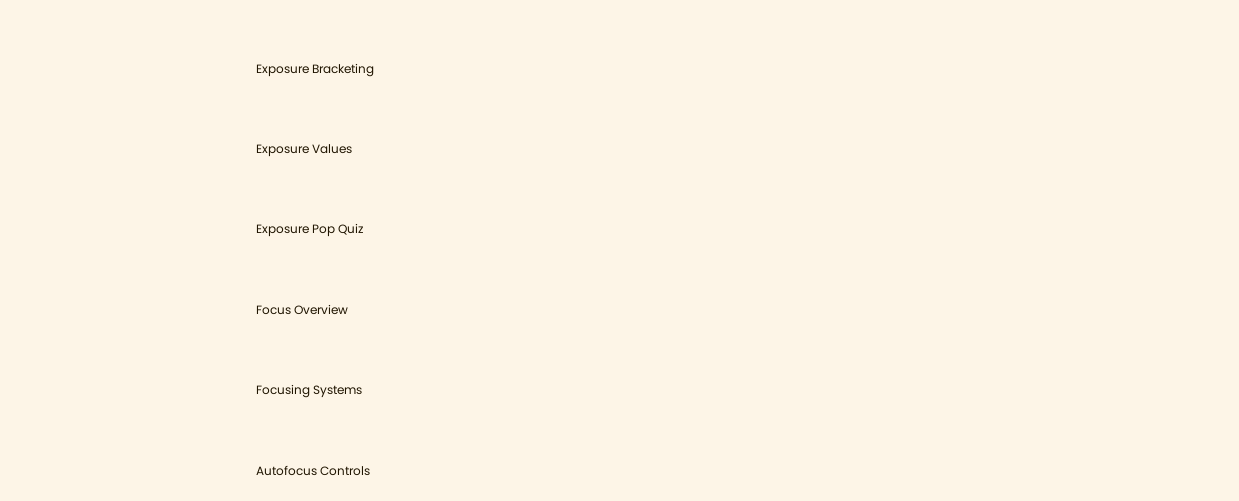Exposure Bracketing


Exposure Values


Exposure Pop Quiz


Focus Overview


Focusing Systems


Autofocus Controls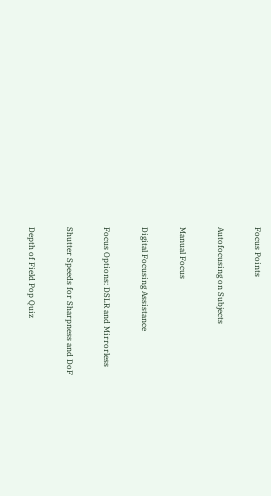Focus Points


Autofocusing on Subjects


Manual Focus


Digital Focusing Assistance


Focus Options: DSLR and Mirrorless


Shutter Speeds for Sharpness and DoF


Depth of Field Pop Quiz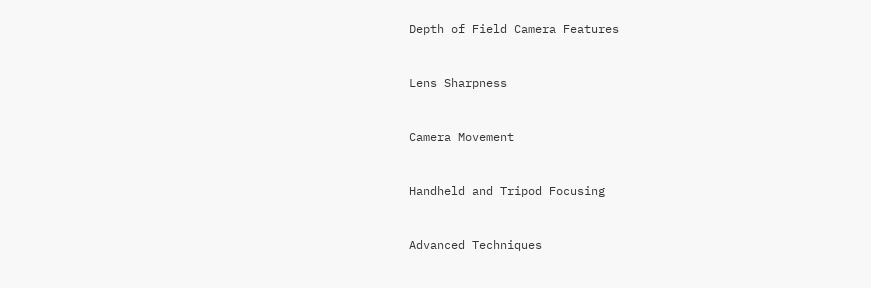Depth of Field Camera Features


Lens Sharpness


Camera Movement


Handheld and Tripod Focusing


Advanced Techniques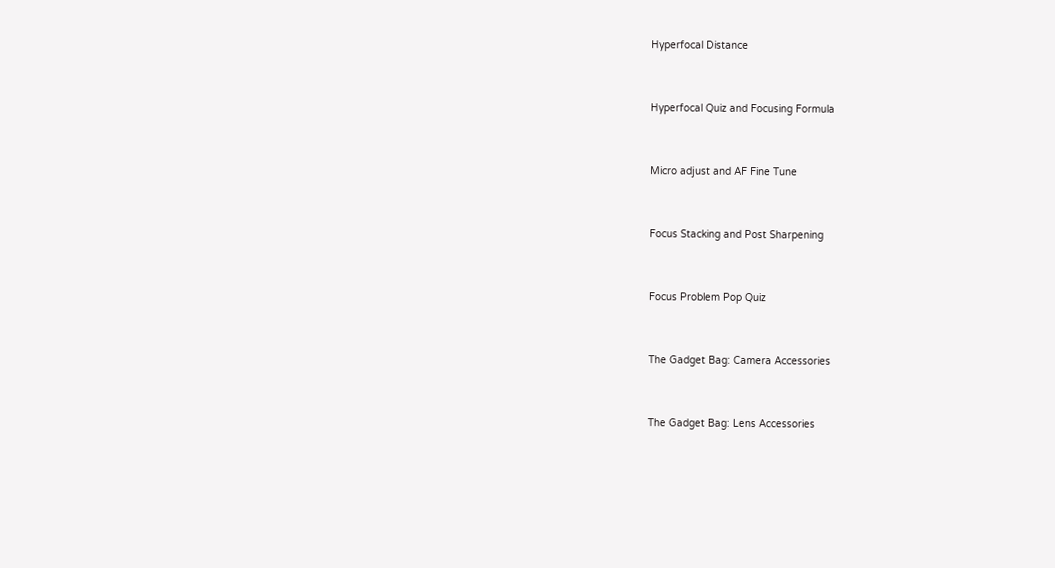Hyperfocal Distance


Hyperfocal Quiz and Focusing Formula


Micro adjust and AF Fine Tune


Focus Stacking and Post Sharpening


Focus Problem Pop Quiz


The Gadget Bag: Camera Accessories


The Gadget Bag: Lens Accessories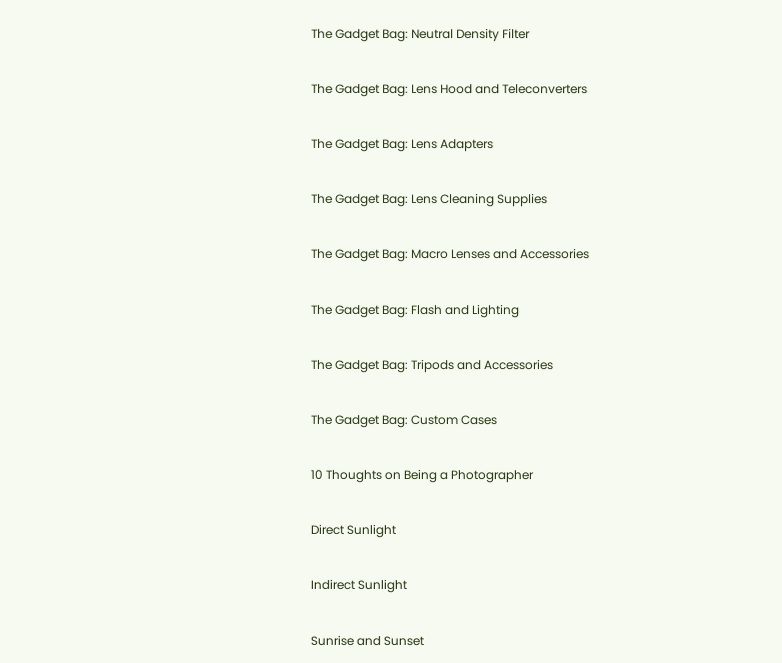The Gadget Bag: Neutral Density Filter


The Gadget Bag: Lens Hood and Teleconverters


The Gadget Bag: Lens Adapters


The Gadget Bag: Lens Cleaning Supplies


The Gadget Bag: Macro Lenses and Accessories


The Gadget Bag: Flash and Lighting


The Gadget Bag: Tripods and Accessories


The Gadget Bag: Custom Cases


10 Thoughts on Being a Photographer


Direct Sunlight


Indirect Sunlight


Sunrise and Sunset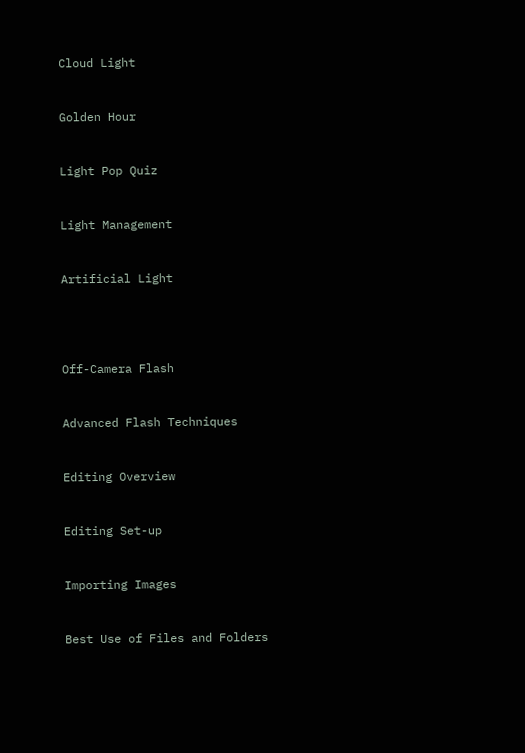Cloud Light


Golden Hour


Light Pop Quiz


Light Management


Artificial Light




Off-Camera Flash


Advanced Flash Techniques


Editing Overview


Editing Set-up


Importing Images


Best Use of Files and Folders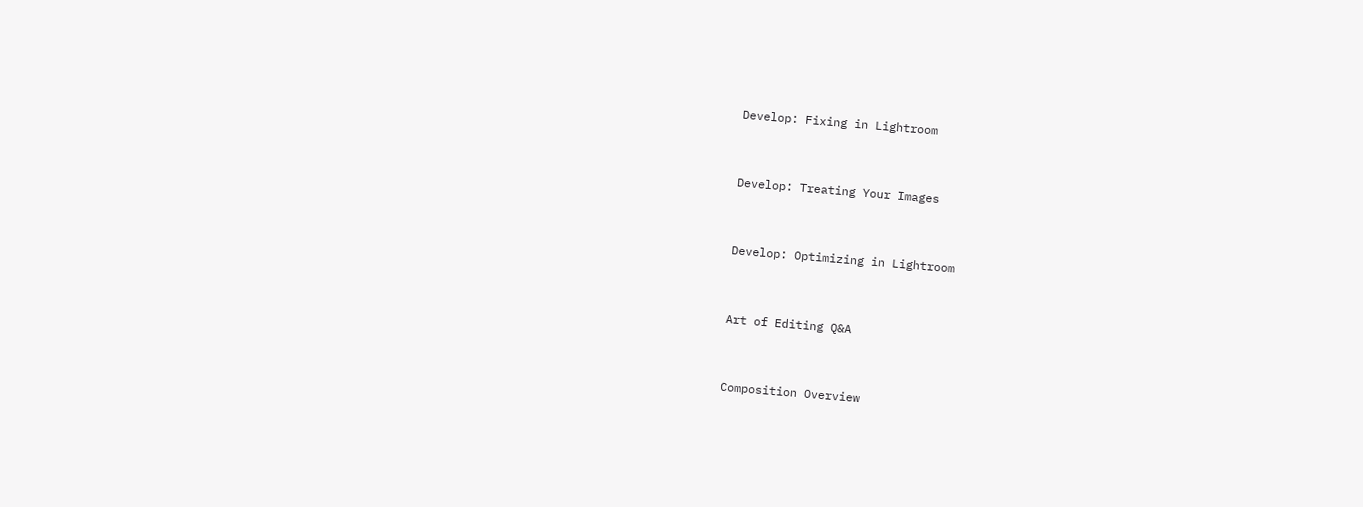Develop: Fixing in Lightroom


Develop: Treating Your Images


Develop: Optimizing in Lightroom


Art of Editing Q&A


Composition Overview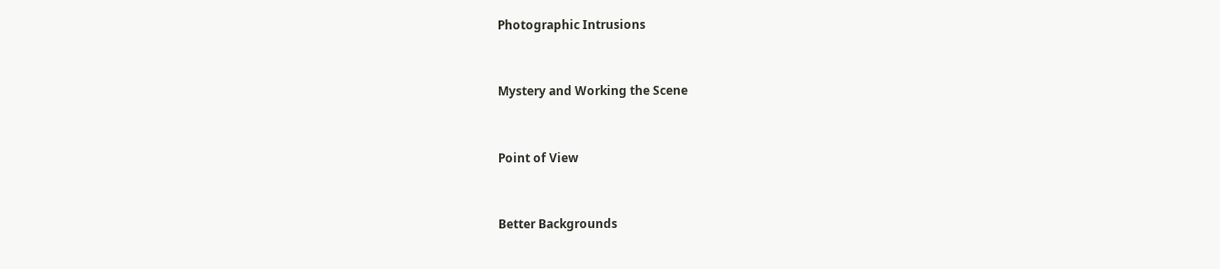Photographic Intrusions


Mystery and Working the Scene


Point of View


Better Backgrounds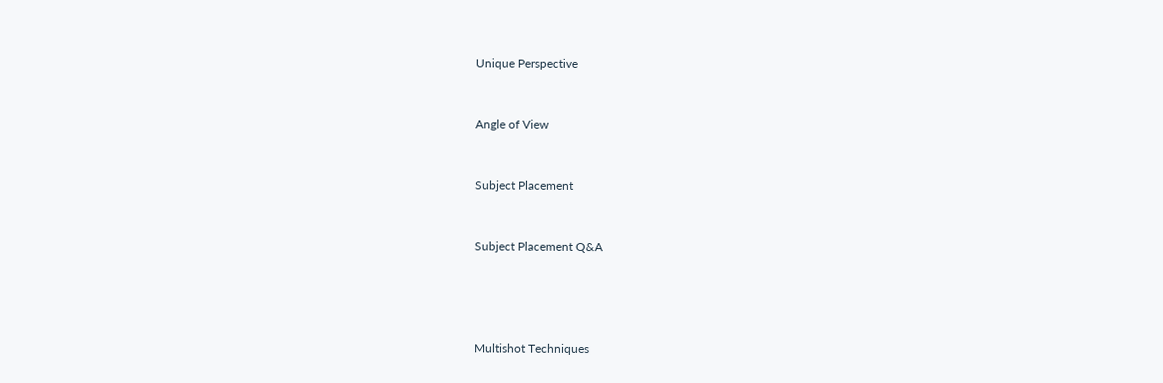Unique Perspective


Angle of View


Subject Placement


Subject Placement Q&A




Multishot Techniques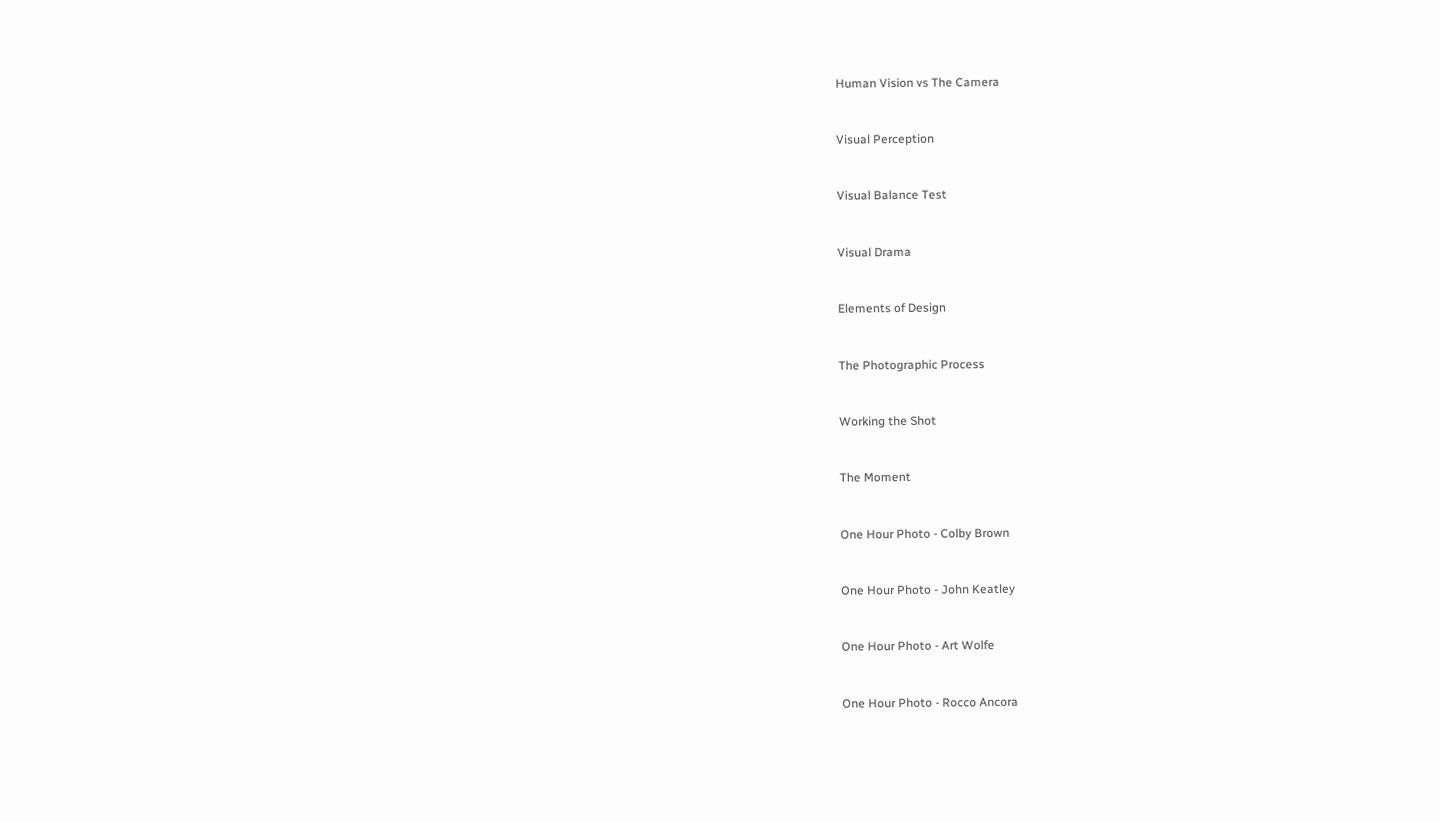Human Vision vs The Camera


Visual Perception


Visual Balance Test


Visual Drama


Elements of Design


The Photographic Process


Working the Shot


The Moment


One Hour Photo - Colby Brown


One Hour Photo - John Keatley


One Hour Photo - Art Wolfe


One Hour Photo - Rocco Ancora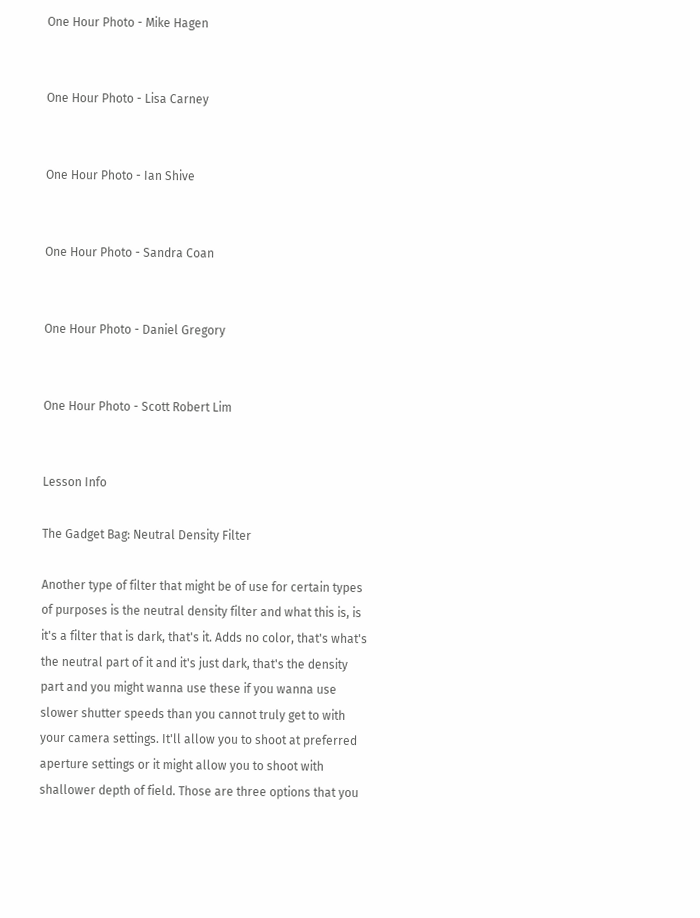One Hour Photo - Mike Hagen


One Hour Photo - Lisa Carney


One Hour Photo - Ian Shive


One Hour Photo - Sandra Coan


One Hour Photo - Daniel Gregory


One Hour Photo - Scott Robert Lim


Lesson Info

The Gadget Bag: Neutral Density Filter

Another type of filter that might be of use for certain types of purposes is the neutral density filter and what this is, is it's a filter that is dark, that's it. Adds no color, that's what's the neutral part of it and it's just dark, that's the density part and you might wanna use these if you wanna use slower shutter speeds than you cannot truly get to with your camera settings. It'll allow you to shoot at preferred aperture settings or it might allow you to shoot with shallower depth of field. Those are three options that you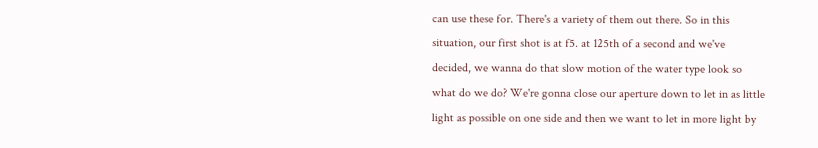can use these for. There's a variety of them out there. So in this situation, our first shot is at f5. at 125th of a second and we've decided, we wanna do that slow motion of the water type look so what do we do? We're gonna close our aperture down to let in as little light as possible on one side and then we want to let in more light by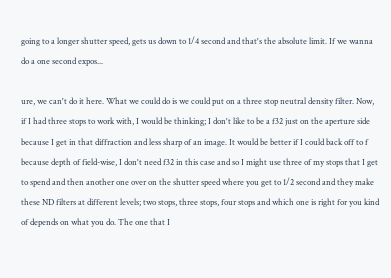going to a longer shutter speed, gets us down to 1/4 second and that's the absolute limit. If we wanna do a one second expos...

ure, we can't do it here. What we could do is we could put on a three stop neutral density filter. Now, if I had three stops to work with, I would be thinking; I don't like to be a f32 just on the aperture side because I get in that diffraction and less sharp of an image. It would be better if I could back off to f because depth of field-wise, I don't need f32 in this case and so I might use three of my stops that I get to spend and then another one over on the shutter speed where you get to 1/2 second and they make these ND filters at different levels; two stops, three stops, four stops and which one is right for you kind of depends on what you do. The one that I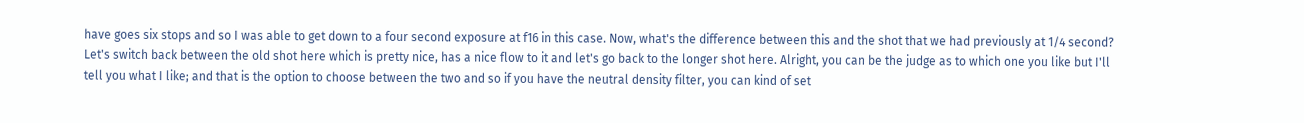have goes six stops and so I was able to get down to a four second exposure at f16 in this case. Now, what's the difference between this and the shot that we had previously at 1/4 second? Let's switch back between the old shot here which is pretty nice, has a nice flow to it and let's go back to the longer shot here. Alright, you can be the judge as to which one you like but I'll tell you what I like; and that is the option to choose between the two and so if you have the neutral density filter, you can kind of set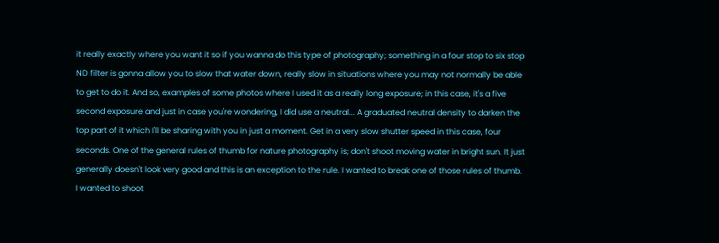it really exactly where you want it so if you wanna do this type of photography; something in a four stop to six stop ND filter is gonna allow you to slow that water down, really slow in situations where you may not normally be able to get to do it. And so, examples of some photos where I used it as a really long exposure; in this case, it's a five second exposure and just in case you're wondering, I did use a neutral... A graduated neutral density to darken the top part of it which I'll be sharing with you in just a moment. Get in a very slow shutter speed in this case, four seconds. One of the general rules of thumb for nature photography is; don't shoot moving water in bright sun. It just generally doesn't look very good and this is an exception to the rule. I wanted to break one of those rules of thumb. I wanted to shoot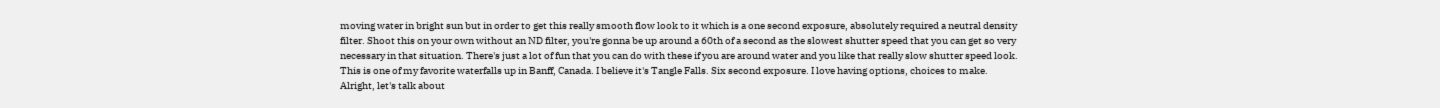moving water in bright sun but in order to get this really smooth flow look to it which is a one second exposure, absolutely required a neutral density filter. Shoot this on your own without an ND filter, you're gonna be up around a 60th of a second as the slowest shutter speed that you can get so very necessary in that situation. There's just a lot of fun that you can do with these if you are around water and you like that really slow shutter speed look. This is one of my favorite waterfalls up in Banff, Canada. I believe it's Tangle Falls. Six second exposure. I love having options, choices to make. Alright, let's talk about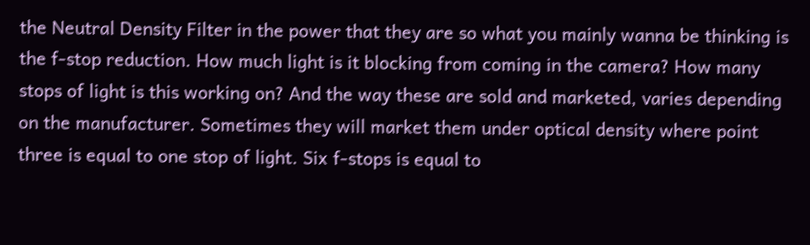the Neutral Density Filter in the power that they are so what you mainly wanna be thinking is the f-stop reduction. How much light is it blocking from coming in the camera? How many stops of light is this working on? And the way these are sold and marketed, varies depending on the manufacturer. Sometimes they will market them under optical density where point three is equal to one stop of light. Six f-stops is equal to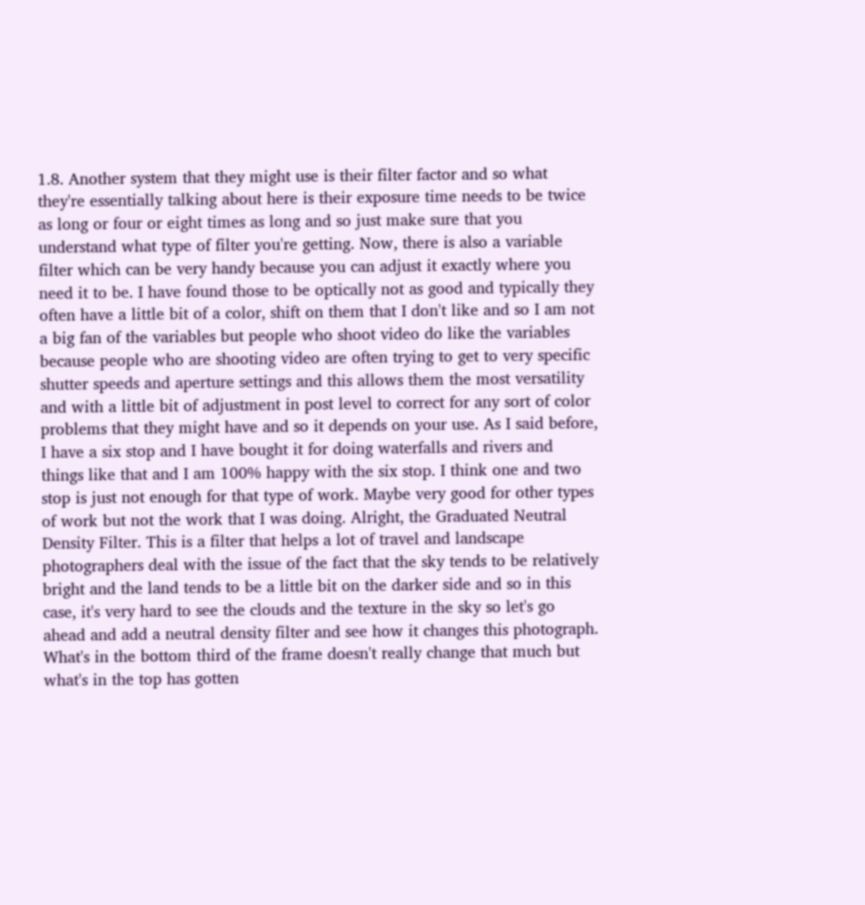1.8. Another system that they might use is their filter factor and so what they're essentially talking about here is their exposure time needs to be twice as long or four or eight times as long and so just make sure that you understand what type of filter you're getting. Now, there is also a variable filter which can be very handy because you can adjust it exactly where you need it to be. I have found those to be optically not as good and typically they often have a little bit of a color, shift on them that I don't like and so I am not a big fan of the variables but people who shoot video do like the variables because people who are shooting video are often trying to get to very specific shutter speeds and aperture settings and this allows them the most versatility and with a little bit of adjustment in post level to correct for any sort of color problems that they might have and so it depends on your use. As I said before, I have a six stop and I have bought it for doing waterfalls and rivers and things like that and I am 100% happy with the six stop. I think one and two stop is just not enough for that type of work. Maybe very good for other types of work but not the work that I was doing. Alright, the Graduated Neutral Density Filter. This is a filter that helps a lot of travel and landscape photographers deal with the issue of the fact that the sky tends to be relatively bright and the land tends to be a little bit on the darker side and so in this case, it's very hard to see the clouds and the texture in the sky so let's go ahead and add a neutral density filter and see how it changes this photograph. What's in the bottom third of the frame doesn't really change that much but what's in the top has gotten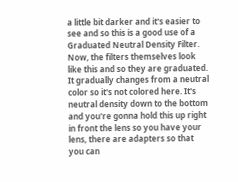a little bit darker and it's easier to see and so this is a good use of a Graduated Neutral Density Filter. Now, the filters themselves look like this and so they are graduated. It gradually changes from a neutral color so it's not colored here. It's neutral density down to the bottom and you're gonna hold this up right in front the lens so you have your lens, there are adapters so that you can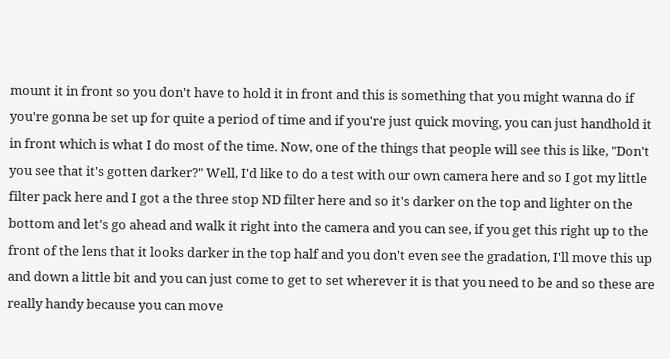mount it in front so you don't have to hold it in front and this is something that you might wanna do if you're gonna be set up for quite a period of time and if you're just quick moving, you can just handhold it in front which is what I do most of the time. Now, one of the things that people will see this is like, "Don't you see that it's gotten darker?" Well, I'd like to do a test with our own camera here and so I got my little filter pack here and I got a the three stop ND filter here and so it's darker on the top and lighter on the bottom and let's go ahead and walk it right into the camera and you can see, if you get this right up to the front of the lens that it looks darker in the top half and you don't even see the gradation, I'll move this up and down a little bit and you can just come to get to set wherever it is that you need to be and so these are really handy because you can move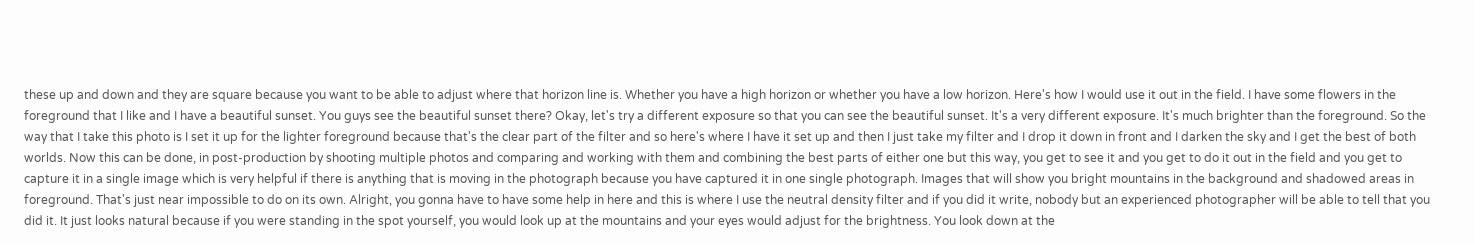these up and down and they are square because you want to be able to adjust where that horizon line is. Whether you have a high horizon or whether you have a low horizon. Here's how I would use it out in the field. I have some flowers in the foreground that I like and I have a beautiful sunset. You guys see the beautiful sunset there? Okay, let's try a different exposure so that you can see the beautiful sunset. It's a very different exposure. It's much brighter than the foreground. So the way that I take this photo is I set it up for the lighter foreground because that's the clear part of the filter and so here's where I have it set up and then I just take my filter and I drop it down in front and I darken the sky and I get the best of both worlds. Now this can be done, in post-production by shooting multiple photos and comparing and working with them and combining the best parts of either one but this way, you get to see it and you get to do it out in the field and you get to capture it in a single image which is very helpful if there is anything that is moving in the photograph because you have captured it in one single photograph. Images that will show you bright mountains in the background and shadowed areas in foreground. That's just near impossible to do on its own. Alright, you gonna have to have some help in here and this is where I use the neutral density filter and if you did it write, nobody but an experienced photographer will be able to tell that you did it. It just looks natural because if you were standing in the spot yourself, you would look up at the mountains and your eyes would adjust for the brightness. You look down at the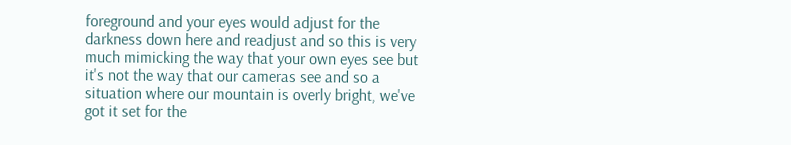foreground and your eyes would adjust for the darkness down here and readjust and so this is very much mimicking the way that your own eyes see but it's not the way that our cameras see and so a situation where our mountain is overly bright, we've got it set for the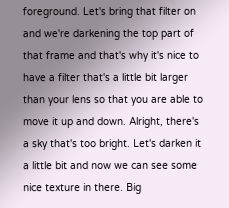foreground. Let's bring that filter on and we're darkening the top part of that frame and that's why it's nice to have a filter that's a little bit larger than your lens so that you are able to move it up and down. Alright, there's a sky that's too bright. Let's darken it a little bit and now we can see some nice texture in there. Big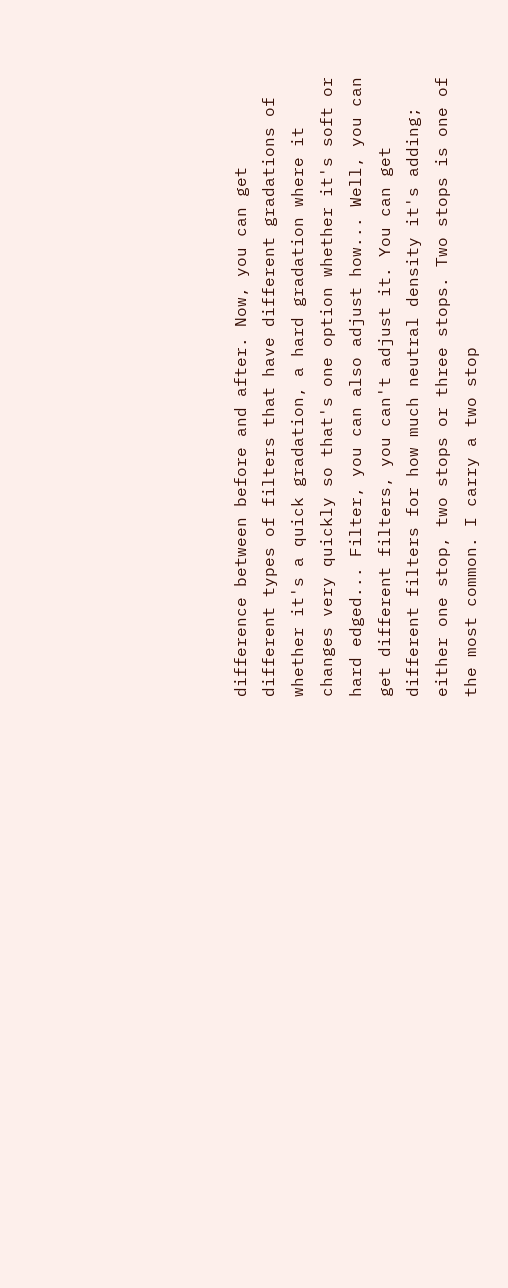difference between before and after. Now, you can get different types of filters that have different gradations of whether it's a quick gradation, a hard gradation where it changes very quickly so that's one option whether it's soft or hard edged... Filter, you can also adjust how... Well, you can get different filters, you can't adjust it. You can get different filters for how much neutral density it's adding; either one stop, two stops or three stops. Two stops is one of the most common. I carry a two stop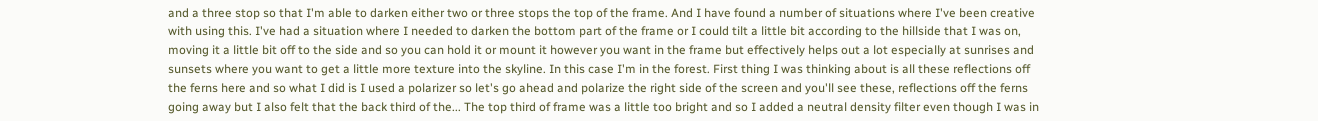and a three stop so that I'm able to darken either two or three stops the top of the frame. And I have found a number of situations where I've been creative with using this. I've had a situation where I needed to darken the bottom part of the frame or I could tilt a little bit according to the hillside that I was on, moving it a little bit off to the side and so you can hold it or mount it however you want in the frame but effectively helps out a lot especially at sunrises and sunsets where you want to get a little more texture into the skyline. In this case I'm in the forest. First thing I was thinking about is all these reflections off the ferns here and so what I did is I used a polarizer so let's go ahead and polarize the right side of the screen and you'll see these, reflections off the ferns going away but I also felt that the back third of the... The top third of frame was a little too bright and so I added a neutral density filter even though I was in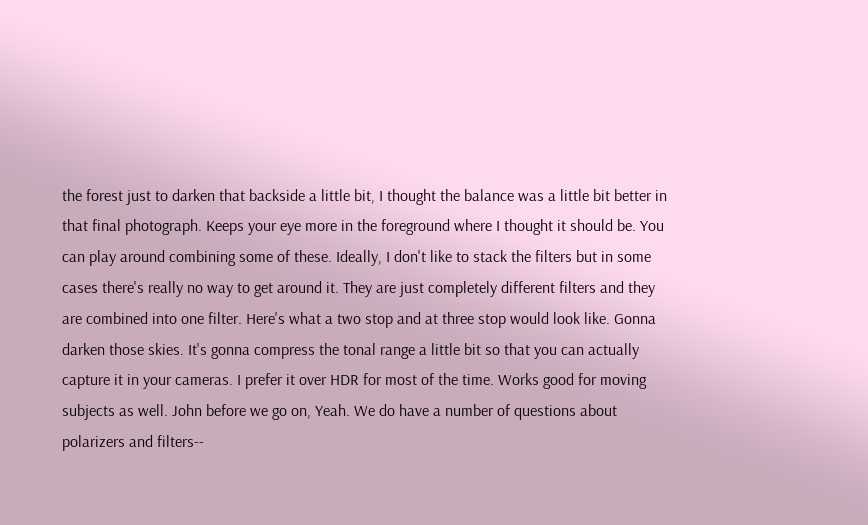the forest just to darken that backside a little bit, I thought the balance was a little bit better in that final photograph. Keeps your eye more in the foreground where I thought it should be. You can play around combining some of these. Ideally, I don't like to stack the filters but in some cases there's really no way to get around it. They are just completely different filters and they are combined into one filter. Here's what a two stop and at three stop would look like. Gonna darken those skies. It's gonna compress the tonal range a little bit so that you can actually capture it in your cameras. I prefer it over HDR for most of the time. Works good for moving subjects as well. John before we go on, Yeah. We do have a number of questions about polarizers and filters--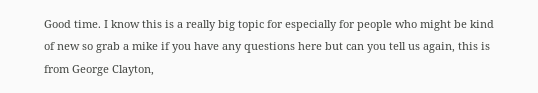Good time. I know this is a really big topic for especially for people who might be kind of new so grab a mike if you have any questions here but can you tell us again, this is from George Clayton,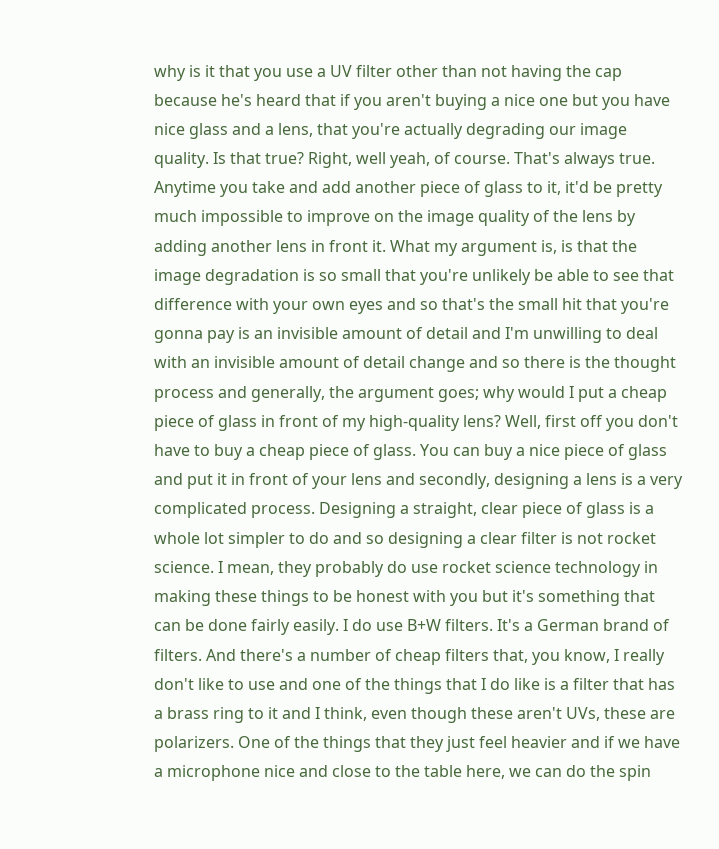why is it that you use a UV filter other than not having the cap because he's heard that if you aren't buying a nice one but you have nice glass and a lens, that you're actually degrading our image quality. Is that true? Right, well yeah, of course. That's always true. Anytime you take and add another piece of glass to it, it'd be pretty much impossible to improve on the image quality of the lens by adding another lens in front it. What my argument is, is that the image degradation is so small that you're unlikely be able to see that difference with your own eyes and so that's the small hit that you're gonna pay is an invisible amount of detail and I'm unwilling to deal with an invisible amount of detail change and so there is the thought process and generally, the argument goes; why would I put a cheap piece of glass in front of my high-quality lens? Well, first off you don't have to buy a cheap piece of glass. You can buy a nice piece of glass and put it in front of your lens and secondly, designing a lens is a very complicated process. Designing a straight, clear piece of glass is a whole lot simpler to do and so designing a clear filter is not rocket science. I mean, they probably do use rocket science technology in making these things to be honest with you but it's something that can be done fairly easily. I do use B+W filters. It's a German brand of filters. And there's a number of cheap filters that, you know, I really don't like to use and one of the things that I do like is a filter that has a brass ring to it and I think, even though these aren't UVs, these are polarizers. One of the things that they just feel heavier and if we have a microphone nice and close to the table here, we can do the spin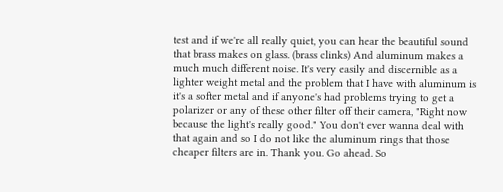test and if we're all really quiet, you can hear the beautiful sound that brass makes on glass. (brass clinks) And aluminum makes a much much different noise. It's very easily and discernible as a lighter weight metal and the problem that I have with aluminum is it's a softer metal and if anyone's had problems trying to get a polarizer or any of these other filter off their camera, "Right now because the light's really good." You don't ever wanna deal with that again and so I do not like the aluminum rings that those cheaper filters are in. Thank you. Go ahead. So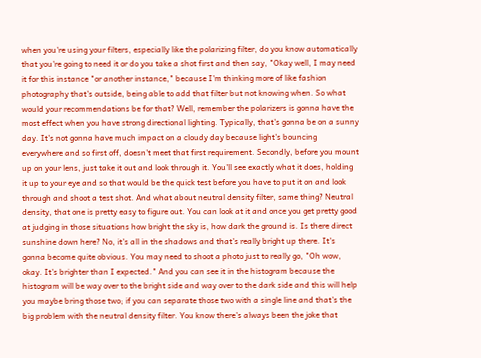when you're using your filters, especially like the polarizing filter, do you know automatically that you're going to need it or do you take a shot first and then say, "Okay well, I may need it for this instance "or another instance," because I'm thinking more of like fashion photography that's outside, being able to add that filter but not knowing when. So what would your recommendations be for that? Well, remember the polarizers is gonna have the most effect when you have strong directional lighting. Typically, that's gonna be on a sunny day. It's not gonna have much impact on a cloudy day because light's bouncing everywhere and so first off, doesn't meet that first requirement. Secondly, before you mount up on your lens, just take it out and look through it. You'll see exactly what it does, holding it up to your eye and so that would be the quick test before you have to put it on and look through and shoot a test shot. And what about neutral density filter, same thing? Neutral density, that one is pretty easy to figure out. You can look at it and once you get pretty good at judging in those situations how bright the sky is, how dark the ground is. Is there direct sunshine down here? No, it's all in the shadows and that's really bright up there. It's gonna become quite obvious. You may need to shoot a photo just to really go, "Oh wow, okay. It's brighter than I expected." And you can see it in the histogram because the histogram will be way over to the bright side and way over to the dark side and this will help you maybe bring those two; if you can separate those two with a single line and that's the big problem with the neutral density filter. You know there's always been the joke that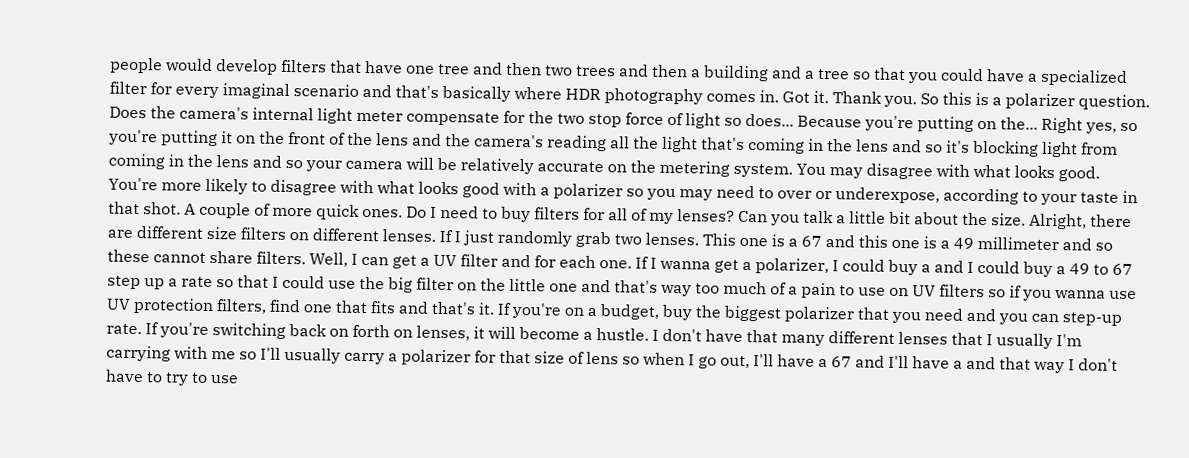people would develop filters that have one tree and then two trees and then a building and a tree so that you could have a specialized filter for every imaginal scenario and that's basically where HDR photography comes in. Got it. Thank you. So this is a polarizer question. Does the camera's internal light meter compensate for the two stop force of light so does... Because you're putting on the... Right yes, so you're putting it on the front of the lens and the camera's reading all the light that's coming in the lens and so it's blocking light from coming in the lens and so your camera will be relatively accurate on the metering system. You may disagree with what looks good. You're more likely to disagree with what looks good with a polarizer so you may need to over or underexpose, according to your taste in that shot. A couple of more quick ones. Do I need to buy filters for all of my lenses? Can you talk a little bit about the size. Alright, there are different size filters on different lenses. If I just randomly grab two lenses. This one is a 67 and this one is a 49 millimeter and so these cannot share filters. Well, I can get a UV filter and for each one. If I wanna get a polarizer, I could buy a and I could buy a 49 to 67 step up a rate so that I could use the big filter on the little one and that's way too much of a pain to use on UV filters so if you wanna use UV protection filters, find one that fits and that's it. If you're on a budget, buy the biggest polarizer that you need and you can step-up rate. If you're switching back on forth on lenses, it will become a hustle. I don't have that many different lenses that I usually I'm carrying with me so I'll usually carry a polarizer for that size of lens so when I go out, I'll have a 67 and I'll have a and that way I don't have to try to use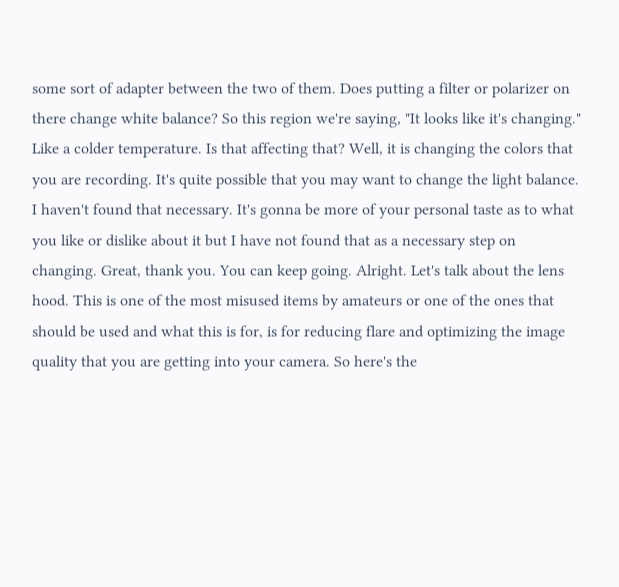some sort of adapter between the two of them. Does putting a filter or polarizer on there change white balance? So this region we're saying, "It looks like it's changing." Like a colder temperature. Is that affecting that? Well, it is changing the colors that you are recording. It's quite possible that you may want to change the light balance. I haven't found that necessary. It's gonna be more of your personal taste as to what you like or dislike about it but I have not found that as a necessary step on changing. Great, thank you. You can keep going. Alright. Let's talk about the lens hood. This is one of the most misused items by amateurs or one of the ones that should be used and what this is for, is for reducing flare and optimizing the image quality that you are getting into your camera. So here's the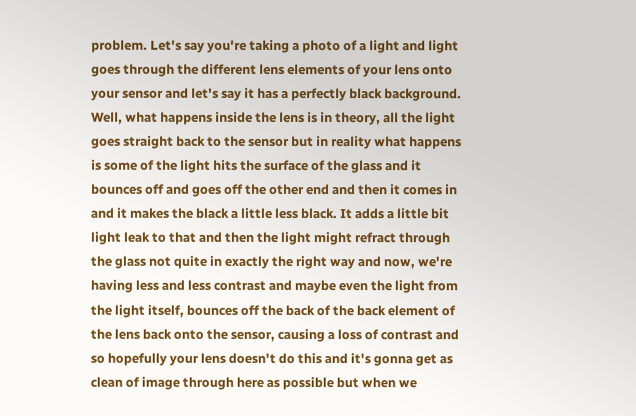problem. Let's say you're taking a photo of a light and light goes through the different lens elements of your lens onto your sensor and let's say it has a perfectly black background. Well, what happens inside the lens is in theory, all the light goes straight back to the sensor but in reality what happens is some of the light hits the surface of the glass and it bounces off and goes off the other end and then it comes in and it makes the black a little less black. It adds a little bit light leak to that and then the light might refract through the glass not quite in exactly the right way and now, we're having less and less contrast and maybe even the light from the light itself, bounces off the back of the back element of the lens back onto the sensor, causing a loss of contrast and so hopefully your lens doesn't do this and it's gonna get as clean of image through here as possible but when we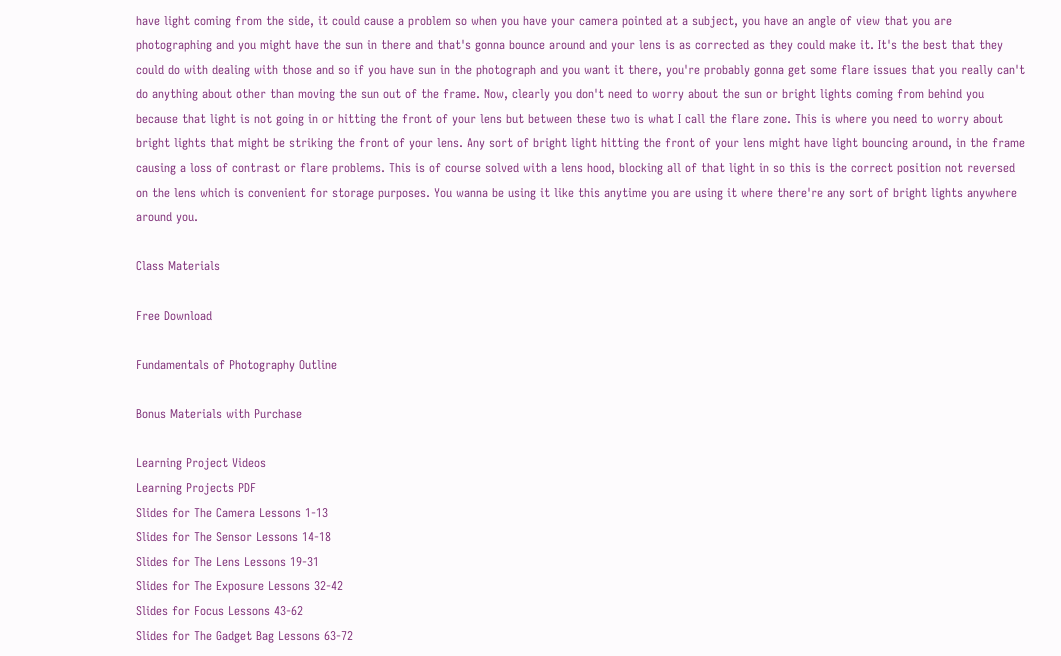have light coming from the side, it could cause a problem so when you have your camera pointed at a subject, you have an angle of view that you are photographing and you might have the sun in there and that's gonna bounce around and your lens is as corrected as they could make it. It's the best that they could do with dealing with those and so if you have sun in the photograph and you want it there, you're probably gonna get some flare issues that you really can't do anything about other than moving the sun out of the frame. Now, clearly you don't need to worry about the sun or bright lights coming from behind you because that light is not going in or hitting the front of your lens but between these two is what I call the flare zone. This is where you need to worry about bright lights that might be striking the front of your lens. Any sort of bright light hitting the front of your lens might have light bouncing around, in the frame causing a loss of contrast or flare problems. This is of course solved with a lens hood, blocking all of that light in so this is the correct position not reversed on the lens which is convenient for storage purposes. You wanna be using it like this anytime you are using it where there're any sort of bright lights anywhere around you.

Class Materials

Free Download

Fundamentals of Photography Outline

Bonus Materials with Purchase

Learning Project Videos
Learning Projects PDF
Slides for The Camera Lessons 1-13
Slides for The Sensor Lessons 14-18
Slides for The Lens Lessons 19-31
Slides for The Exposure Lessons 32-42
Slides for Focus Lessons 43-62
Slides for The Gadget Bag Lessons 63-72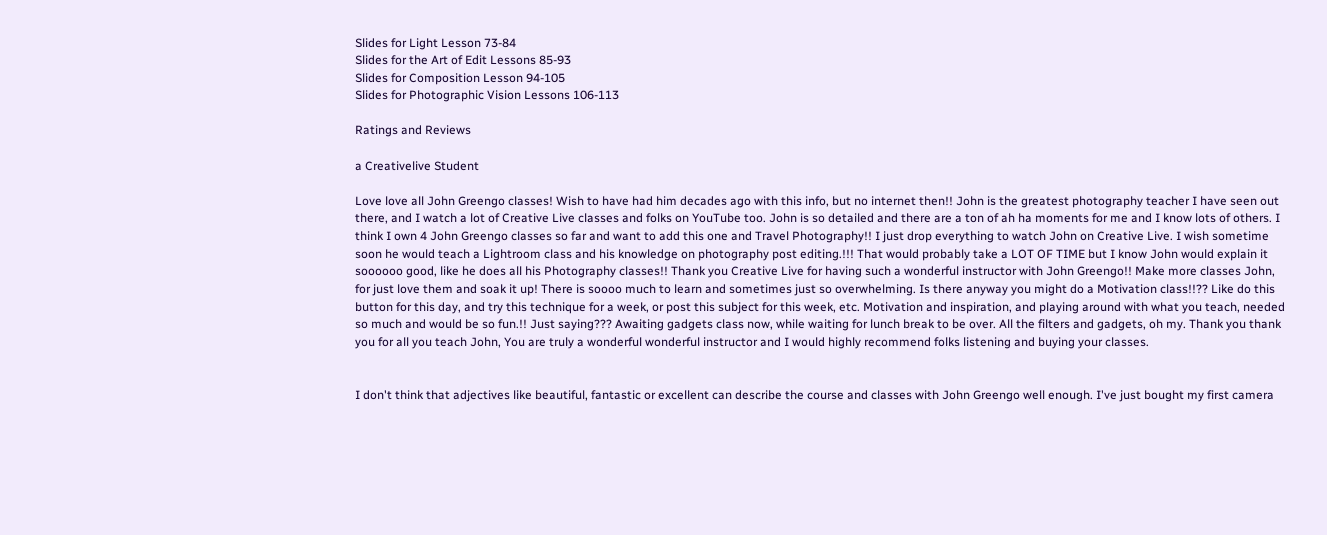Slides for Light Lesson 73-84
Slides for the Art of Edit Lessons 85-93
Slides for Composition Lesson 94-105
Slides for Photographic Vision Lessons 106-113

Ratings and Reviews

a Creativelive Student

Love love all John Greengo classes! Wish to have had him decades ago with this info, but no internet then!! John is the greatest photography teacher I have seen out there, and I watch a lot of Creative Live classes and folks on YouTube too. John is so detailed and there are a ton of ah ha moments for me and I know lots of others. I think I own 4 John Greengo classes so far and want to add this one and Travel Photography!! I just drop everything to watch John on Creative Live. I wish sometime soon he would teach a Lightroom class and his knowledge on photography post editing.!!! That would probably take a LOT OF TIME but I know John would explain it soooooo good, like he does all his Photography classes!! Thank you Creative Live for having such a wonderful instructor with John Greengo!! Make more classes John, for just love them and soak it up! There is soooo much to learn and sometimes just so overwhelming. Is there anyway you might do a Motivation class!!?? Like do this button for this day, and try this technique for a week, or post this subject for this week, etc. Motivation and inspiration, and playing around with what you teach, needed so much and would be so fun.!! Just saying??? Awaiting gadgets class now, while waiting for lunch break to be over. All the filters and gadgets, oh my. Thank you thank you for all you teach John, You are truly a wonderful wonderful instructor and I would highly recommend folks listening and buying your classes.


I don't think that adjectives like beautiful, fantastic or excellent can describe the course and classes with John Greengo well enough. I've just bought my first camera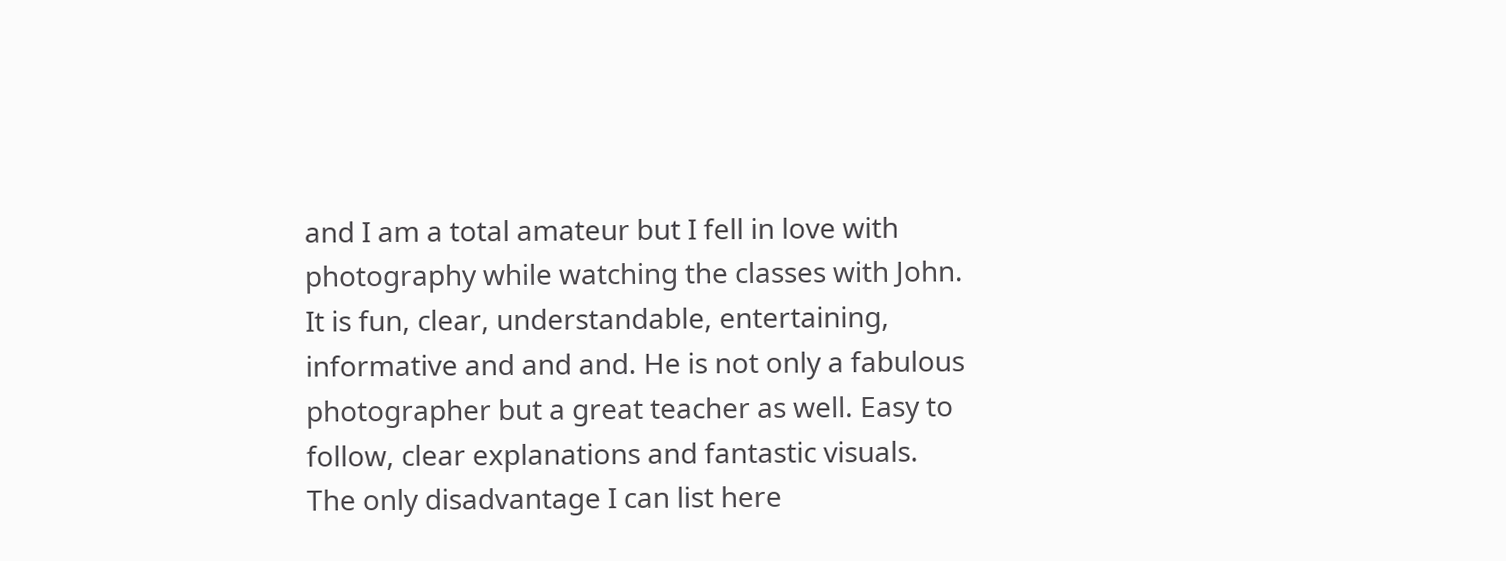and I am a total amateur but I fell in love with photography while watching the classes with John. It is fun, clear, understandable, entertaining, informative and and and. He is not only a fabulous photographer but a great teacher as well. Easy to follow, clear explanations and fantastic visuals. The only disadvantage I can list here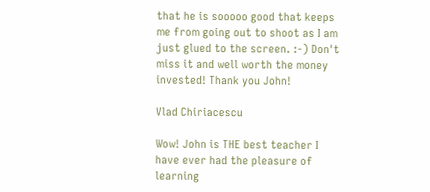that he is sooooo good that keeps me from going out to shoot as I am just glued to the screen. :-) Don't miss it and well worth the money invested! Thank you John!

Vlad Chiriacescu

Wow! John is THE best teacher I have ever had the pleasure of learning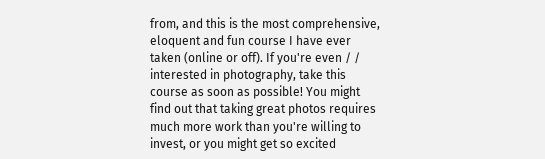from, and this is the most comprehensive, eloquent and fun course I have ever taken (online or off). If you're even / / interested in photography, take this course as soon as possible! You might find out that taking great photos requires much more work than you're willing to invest, or you might get so excited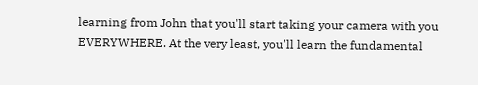learning from John that you'll start taking your camera with you EVERYWHERE. At the very least, you'll learn the fundamental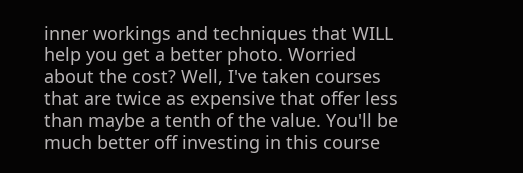inner workings and techniques that WILL help you get a better photo. Worried about the cost? Well, I've taken courses that are twice as expensive that offer less than maybe a tenth of the value. You'll be much better off investing in this course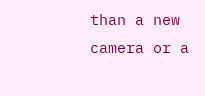than a new camera or a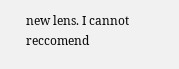new lens. I cannot reccomend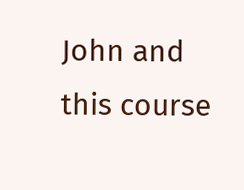John and this course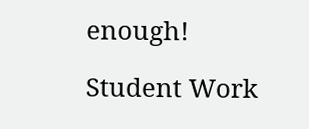enough!

Student Work